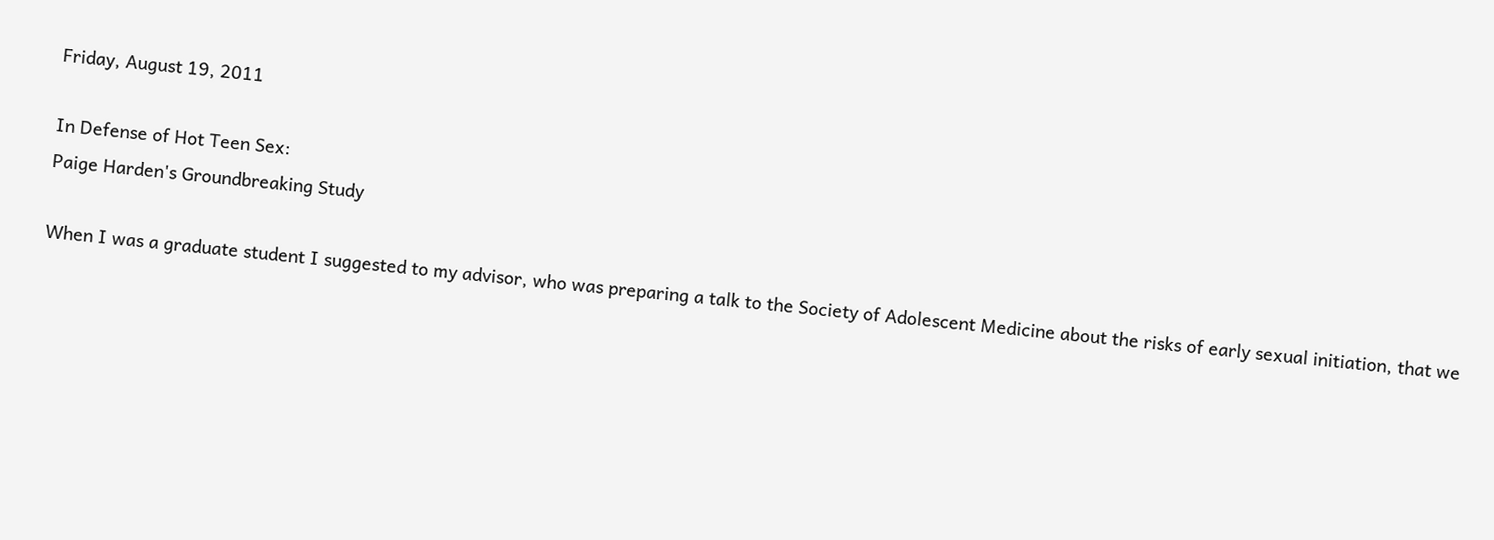Friday, August 19, 2011

In Defense of Hot Teen Sex:
Paige Harden's Groundbreaking Study

When I was a graduate student I suggested to my advisor, who was preparing a talk to the Society of Adolescent Medicine about the risks of early sexual initiation, that we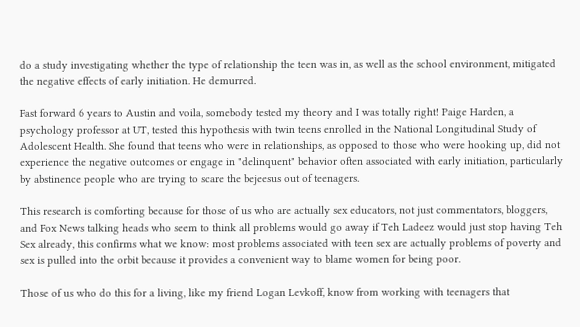do a study investigating whether the type of relationship the teen was in, as well as the school environment, mitigated the negative effects of early initiation. He demurred.

Fast forward 6 years to Austin and voila, somebody tested my theory and I was totally right! Paige Harden, a psychology professor at UT, tested this hypothesis with twin teens enrolled in the National Longitudinal Study of Adolescent Health. She found that teens who were in relationships, as opposed to those who were hooking up, did not experience the negative outcomes or engage in "delinquent" behavior often associated with early initiation, particularly by abstinence people who are trying to scare the bejeesus out of teenagers.

This research is comforting because for those of us who are actually sex educators, not just commentators, bloggers, and Fox News talking heads who seem to think all problems would go away if Teh Ladeez would just stop having Teh Sex already, this confirms what we know: most problems associated with teen sex are actually problems of poverty and sex is pulled into the orbit because it provides a convenient way to blame women for being poor.

Those of us who do this for a living, like my friend Logan Levkoff, know from working with teenagers that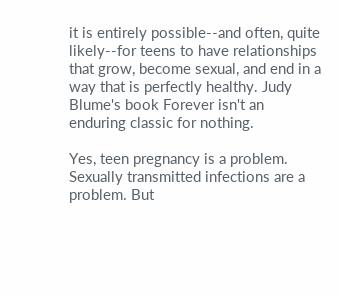it is entirely possible--and often, quite likely--for teens to have relationships that grow, become sexual, and end in a way that is perfectly healthy. Judy Blume's book Forever isn't an enduring classic for nothing.

Yes, teen pregnancy is a problem. Sexually transmitted infections are a problem. But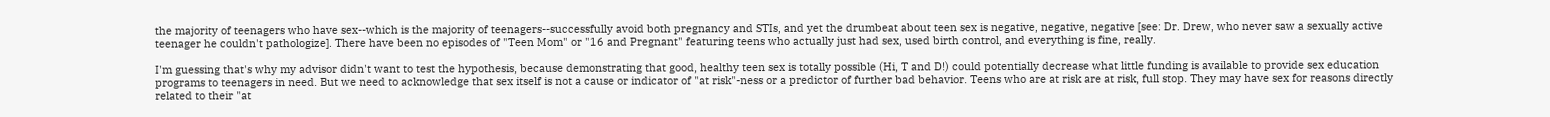the majority of teenagers who have sex--which is the majority of teenagers--successfully avoid both pregnancy and STIs, and yet the drumbeat about teen sex is negative, negative, negative [see: Dr. Drew, who never saw a sexually active teenager he couldn't pathologize]. There have been no episodes of "Teen Mom" or "16 and Pregnant" featuring teens who actually just had sex, used birth control, and everything is fine, really.

I'm guessing that's why my advisor didn't want to test the hypothesis, because demonstrating that good, healthy teen sex is totally possible (Hi, T and D!) could potentially decrease what little funding is available to provide sex education programs to teenagers in need. But we need to acknowledge that sex itself is not a cause or indicator of "at risk"-ness or a predictor of further bad behavior. Teens who are at risk are at risk, full stop. They may have sex for reasons directly related to their "at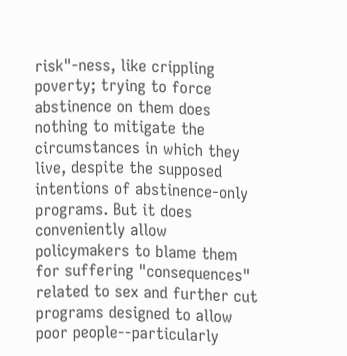risk"-ness, like crippling poverty; trying to force abstinence on them does nothing to mitigate the circumstances in which they live, despite the supposed intentions of abstinence-only programs. But it does conveniently allow policymakers to blame them for suffering "consequences" related to sex and further cut programs designed to allow poor people--particularly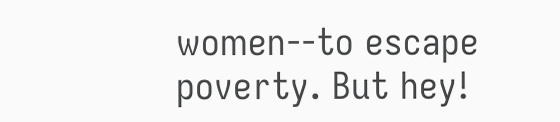women--to escape poverty. But hey!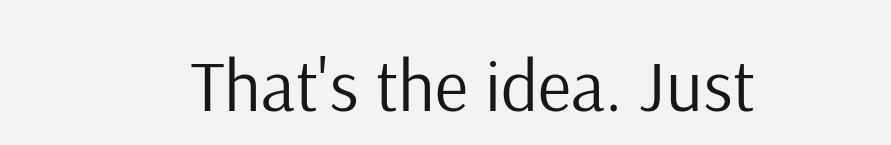That's the idea. Just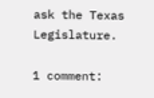ask the Texas Legislature.

1 comment: